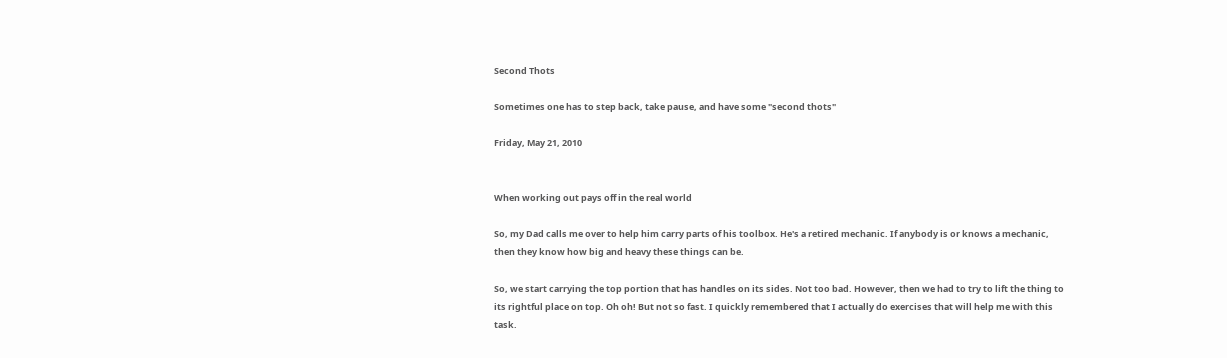Second Thots

Sometimes one has to step back, take pause, and have some "second thots"

Friday, May 21, 2010


When working out pays off in the real world

So, my Dad calls me over to help him carry parts of his toolbox. He's a retired mechanic. If anybody is or knows a mechanic, then they know how big and heavy these things can be.

So, we start carrying the top portion that has handles on its sides. Not too bad. However, then we had to try to lift the thing to its rightful place on top. Oh oh! But not so fast. I quickly remembered that I actually do exercises that will help me with this task.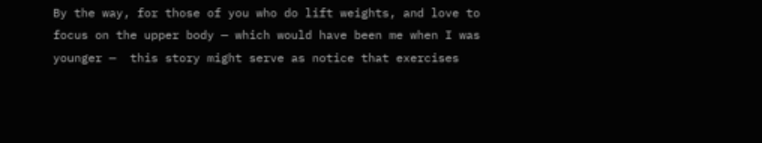By the way, for those of you who do lift weights, and love to focus on the upper body — which would have been me when I was younger —  this story might serve as notice that exercises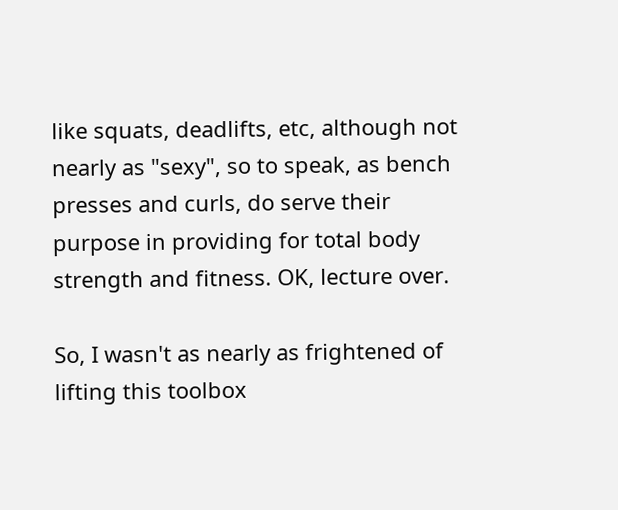like squats, deadlifts, etc, although not nearly as "sexy", so to speak, as bench presses and curls, do serve their purpose in providing for total body strength and fitness. OK, lecture over.

So, I wasn't as nearly as frightened of lifting this toolbox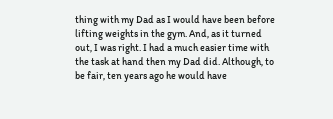thing with my Dad as I would have been before lifting weights in the gym. And, as it turned out, I was right. I had a much easier time with the task at hand then my Dad did. Although, to be fair, ten years ago he would have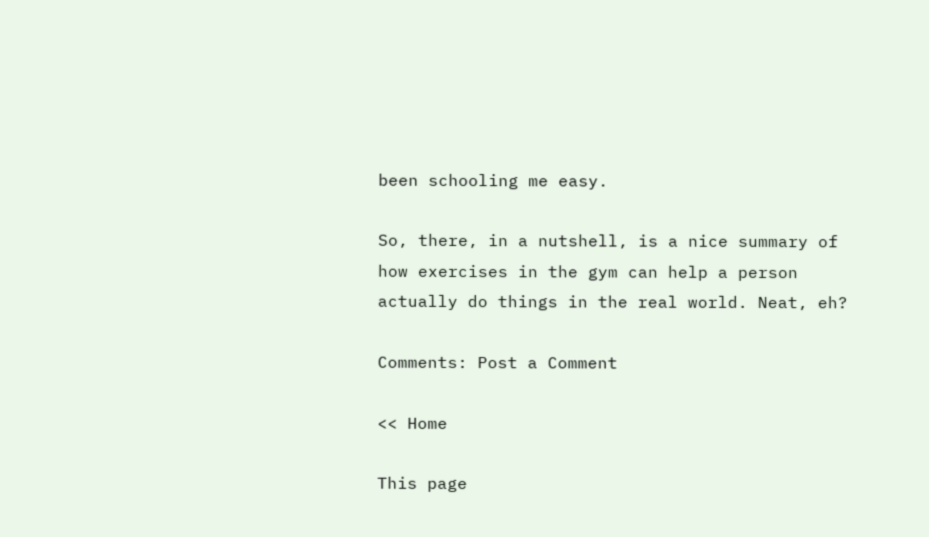been schooling me easy.

So, there, in a nutshell, is a nice summary of how exercises in the gym can help a person actually do things in the real world. Neat, eh?

Comments: Post a Comment

<< Home

This page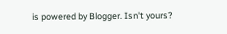is powered by Blogger. Isn't yours?